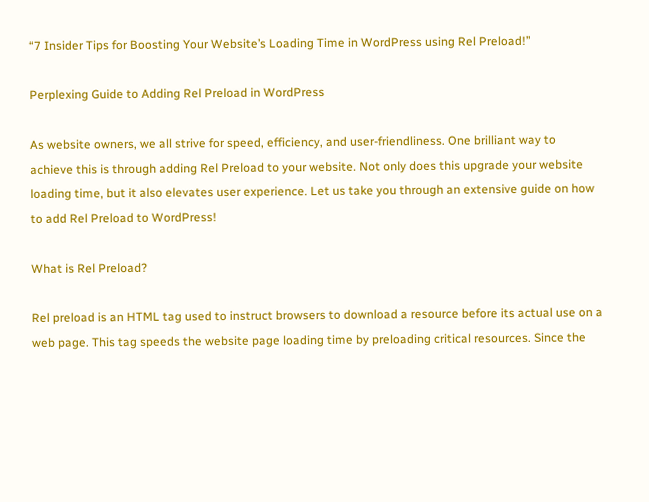“7 Insider Tips for Boosting Your Website’s Loading Time in WordPress using Rel Preload!”

Perplexing Guide to Adding Rel Preload in WordPress

As website owners, we all strive for speed, efficiency, and user-friendliness. One brilliant way to achieve this is through adding Rel Preload to your website. Not only does this upgrade your website loading time, but it also elevates user experience. Let us take you through an extensive guide on how to add Rel Preload to WordPress!

What is Rel Preload?

Rel preload is an HTML tag used to instruct browsers to download a resource before its actual use on a web page. This tag speeds the website page loading time by preloading critical resources. Since the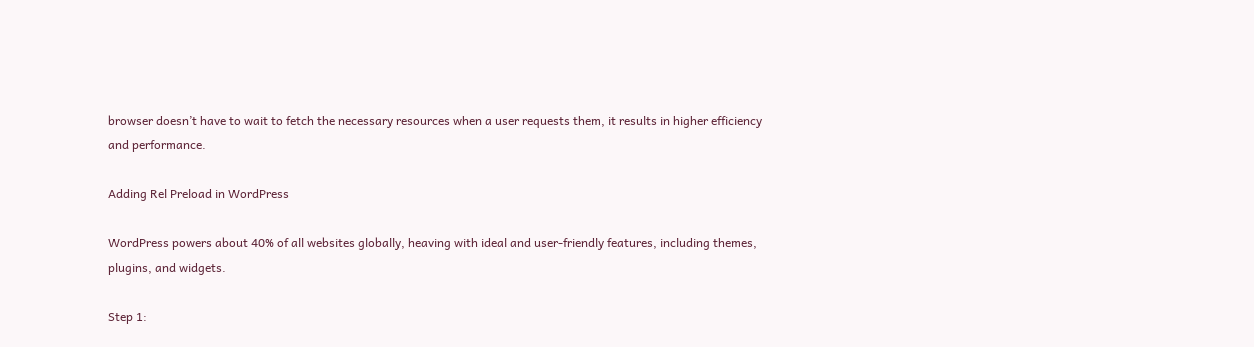browser doesn’t have to wait to fetch the necessary resources when a user requests them, it results in higher efficiency and performance.

Adding Rel Preload in WordPress

WordPress powers about 40% of all websites globally, heaving with ideal and user-friendly features, including themes, plugins, and widgets.

Step 1: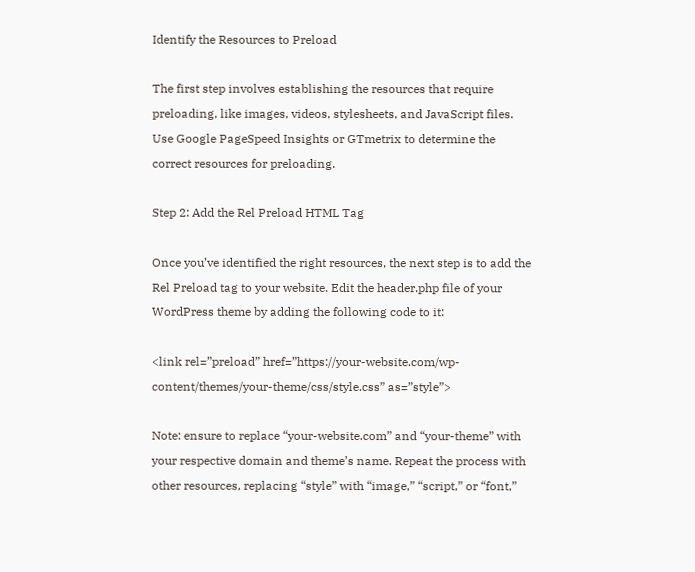Identify the Resources to Preload

The first step involves establishing the resources that require preloading, like images, videos, stylesheets, and JavaScript files. Use Google PageSpeed Insights or GTmetrix to determine the correct resources for preloading.

Step 2: Add the Rel Preload HTML Tag

Once you’ve identified the right resources, the next step is to add the Rel Preload tag to your website. Edit the header.php file of your WordPress theme by adding the following code to it:

<link rel=”preload” href=”https://your-website.com/wp-content/themes/your-theme/css/style.css” as=”style”>

Note: ensure to replace “your-website.com” and “your-theme” with your respective domain and theme’s name. Repeat the process with other resources, replacing “style” with “image,” “script,” or “font,”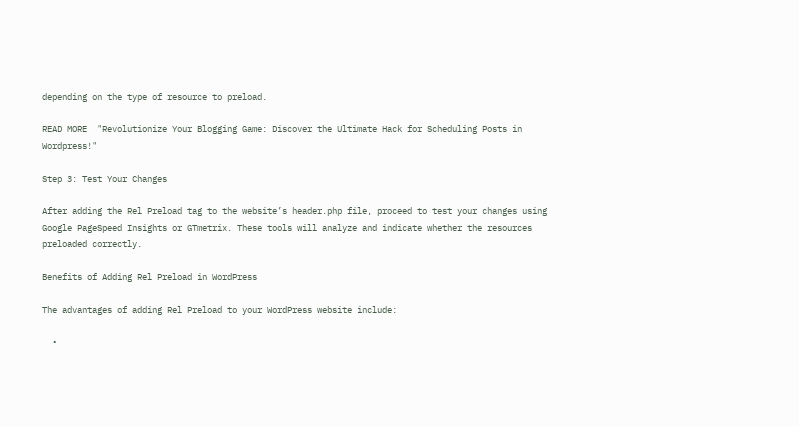depending on the type of resource to preload.

READ MORE  "Revolutionize Your Blogging Game: Discover the Ultimate Hack for Scheduling Posts in Wordpress!"

Step 3: Test Your Changes

After adding the Rel Preload tag to the website’s header.php file, proceed to test your changes using Google PageSpeed Insights or GTmetrix. These tools will analyze and indicate whether the resources preloaded correctly.

Benefits of Adding Rel Preload in WordPress

The advantages of adding Rel Preload to your WordPress website include:

  •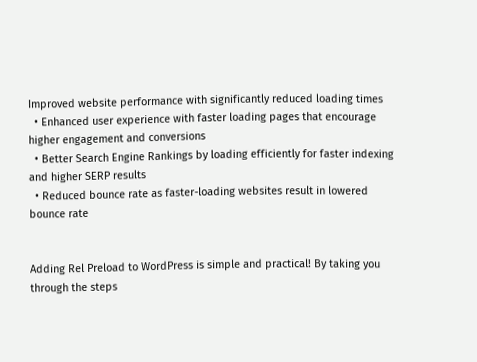Improved website performance with significantly reduced loading times
  • Enhanced user experience with faster loading pages that encourage higher engagement and conversions
  • Better Search Engine Rankings by loading efficiently for faster indexing and higher SERP results
  • Reduced bounce rate as faster-loading websites result in lowered bounce rate


Adding Rel Preload to WordPress is simple and practical! By taking you through the steps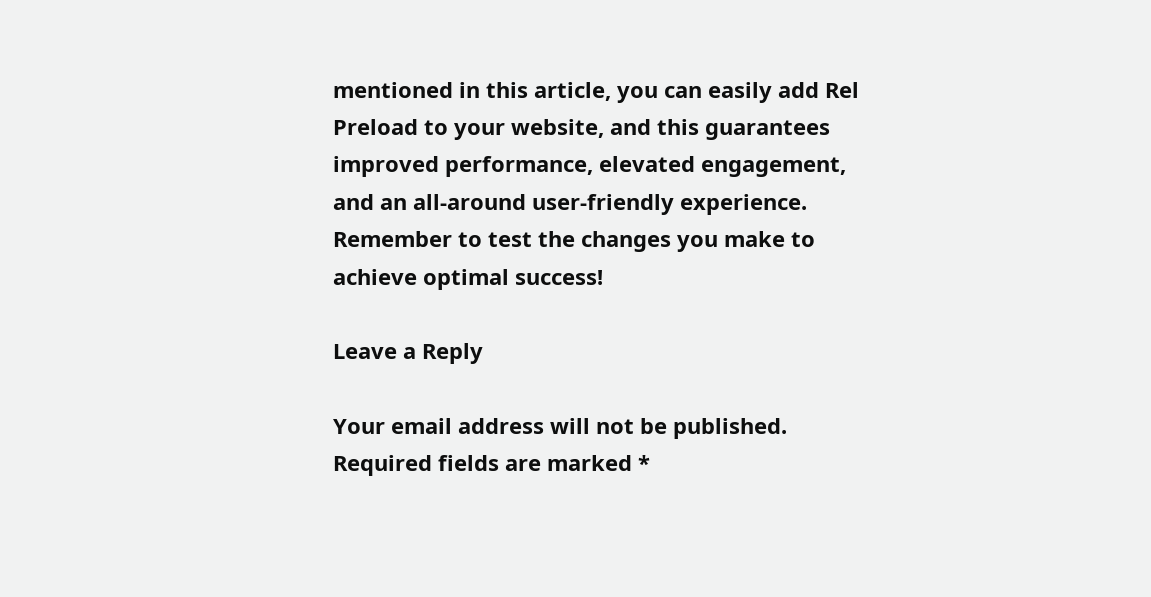mentioned in this article, you can easily add Rel Preload to your website, and this guarantees improved performance, elevated engagement, and an all-around user-friendly experience. Remember to test the changes you make to achieve optimal success!

Leave a Reply

Your email address will not be published. Required fields are marked *